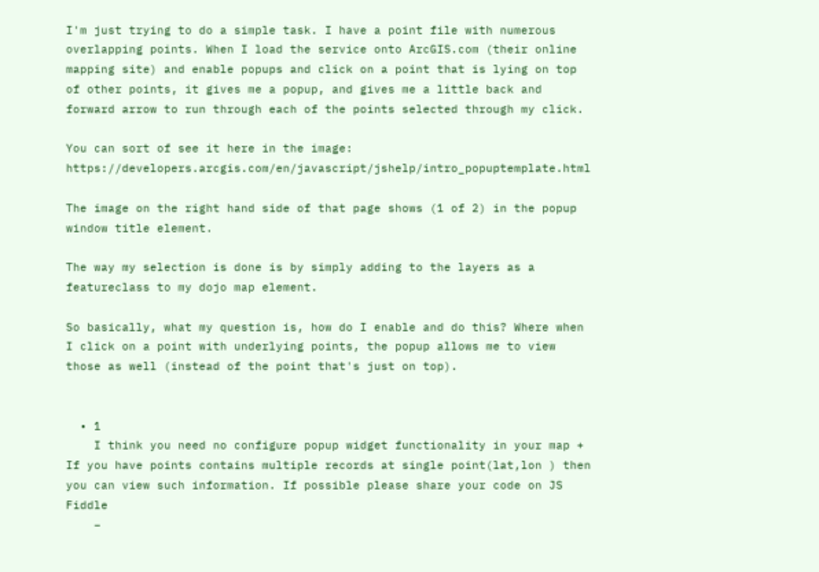I'm just trying to do a simple task. I have a point file with numerous overlapping points. When I load the service onto ArcGIS.com (their online mapping site) and enable popups and click on a point that is lying on top of other points, it gives me a popup, and gives me a little back and forward arrow to run through each of the points selected through my click.

You can sort of see it here in the image: https://developers.arcgis.com/en/javascript/jshelp/intro_popuptemplate.html

The image on the right hand side of that page shows (1 of 2) in the popup window title element.

The way my selection is done is by simply adding to the layers as a featureclass to my dojo map element.

So basically, what my question is, how do I enable and do this? Where when I click on a point with underlying points, the popup allows me to view those as well (instead of the point that's just on top).


  • 1
    I think you need no configure popup widget functionality in your map + If you have points contains multiple records at single point(lat,lon ) then you can view such information. If possible please share your code on JS Fiddle
    –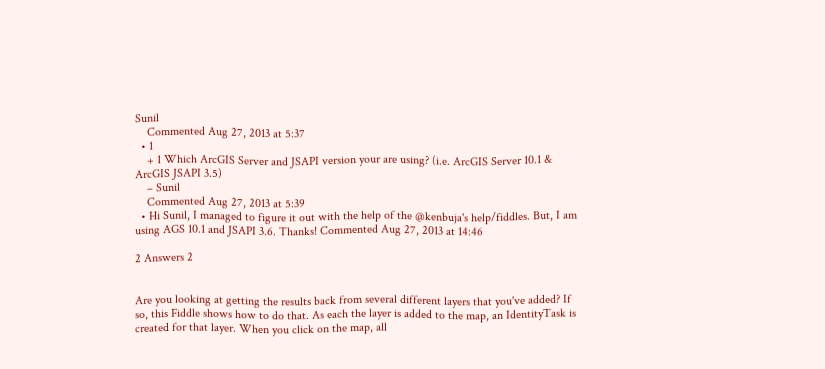Sunil
    Commented Aug 27, 2013 at 5:37
  • 1
    + 1 Which ArcGIS Server and JSAPI version your are using? (i.e. ArcGIS Server 10.1 & ArcGIS JSAPI 3.5)
    – Sunil
    Commented Aug 27, 2013 at 5:39
  • Hi Sunil, I managed to figure it out with the help of the @kenbuja's help/fiddles. But, I am using AGS 10.1 and JSAPI 3.6. Thanks! Commented Aug 27, 2013 at 14:46

2 Answers 2


Are you looking at getting the results back from several different layers that you've added? If so, this Fiddle shows how to do that. As each the layer is added to the map, an IdentityTask is created for that layer. When you click on the map, all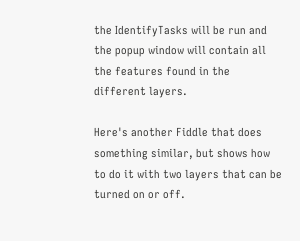the IdentifyTasks will be run and the popup window will contain all the features found in the different layers.

Here's another Fiddle that does something similar, but shows how to do it with two layers that can be turned on or off.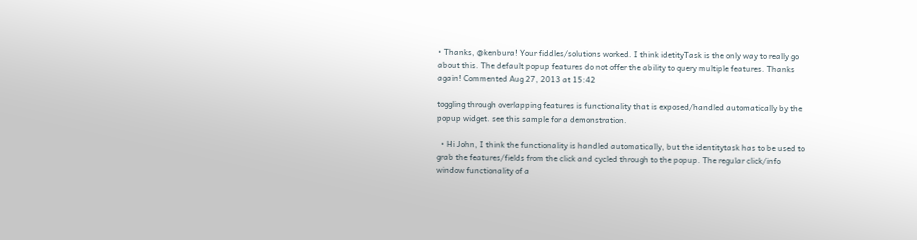• Thanks, @kenbura! Your fiddles/solutions worked. I think idetityTask is the only way to really go about this. The default popup features do not offer the ability to query multiple features. Thanks again! Commented Aug 27, 2013 at 15:42

toggling through overlapping features is functionality that is exposed/handled automatically by the popup widget. see this sample for a demonstration.

  • Hi John, I think the functionality is handled automatically, but the identitytask has to be used to grab the features/fields from the click and cycled through to the popup. The regular click/info window functionality of a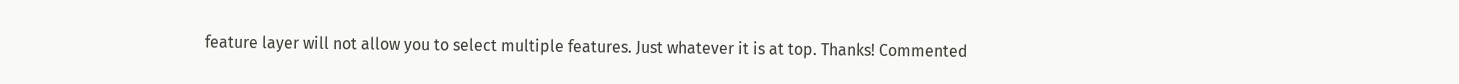feature layer will not allow you to select multiple features. Just whatever it is at top. Thanks! Commented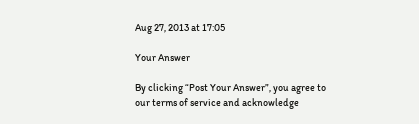Aug 27, 2013 at 17:05

Your Answer

By clicking “Post Your Answer”, you agree to our terms of service and acknowledge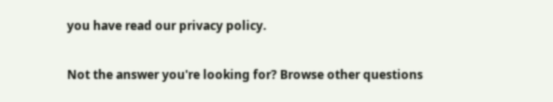you have read our privacy policy.

Not the answer you're looking for? Browse other questions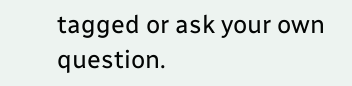tagged or ask your own question.